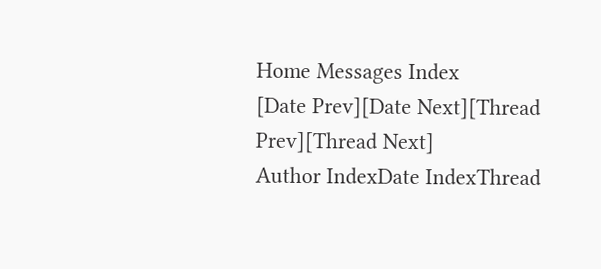Home Messages Index
[Date Prev][Date Next][Thread Prev][Thread Next]
Author IndexDate IndexThread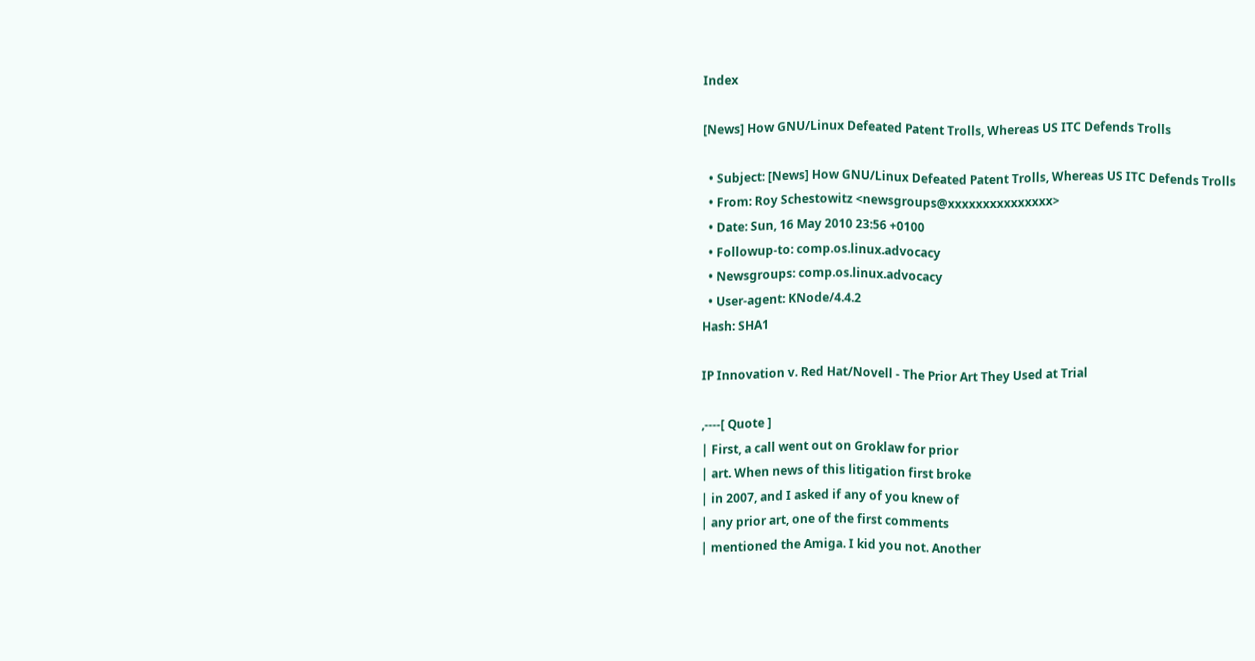Index

[News] How GNU/Linux Defeated Patent Trolls, Whereas US ITC Defends Trolls

  • Subject: [News] How GNU/Linux Defeated Patent Trolls, Whereas US ITC Defends Trolls
  • From: Roy Schestowitz <newsgroups@xxxxxxxxxxxxxxx>
  • Date: Sun, 16 May 2010 23:56 +0100
  • Followup-to: comp.os.linux.advocacy
  • Newsgroups: comp.os.linux.advocacy
  • User-agent: KNode/4.4.2
Hash: SHA1

IP Innovation v. Red Hat/Novell - The Prior Art They Used at Trial

,----[ Quote ]
| First, a call went out on Groklaw for prior
| art. When news of this litigation first broke
| in 2007, and I asked if any of you knew of
| any prior art, one of the first comments
| mentioned the Amiga. I kid you not. Another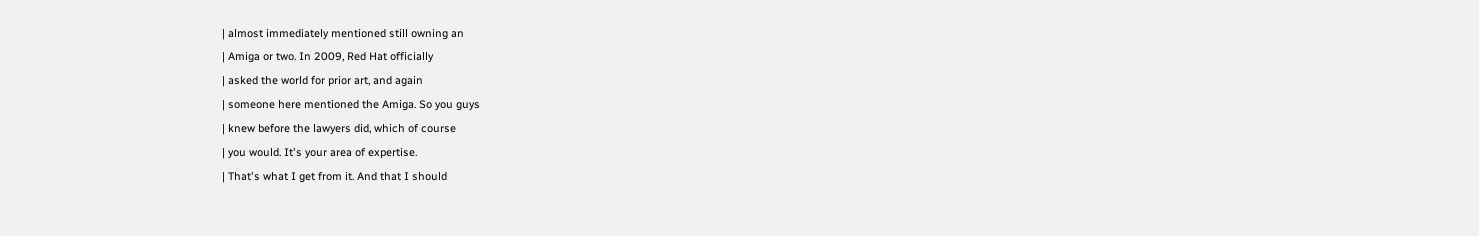| almost immediately mentioned still owning an
| Amiga or two. In 2009, Red Hat officially
| asked the world for prior art, and again
| someone here mentioned the Amiga. So you guys
| knew before the lawyers did, which of course
| you would. It's your area of expertise.
| That's what I get from it. And that I should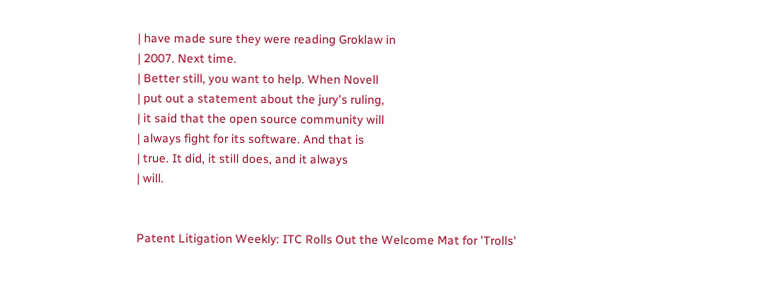| have made sure they were reading Groklaw in
| 2007. Next time.
| Better still, you want to help. When Novell
| put out a statement about the jury's ruling,
| it said that the open source community will
| always fight for its software. And that is
| true. It did, it still does, and it always
| will.


Patent Litigation Weekly: ITC Rolls Out the Welcome Mat for 'Trolls'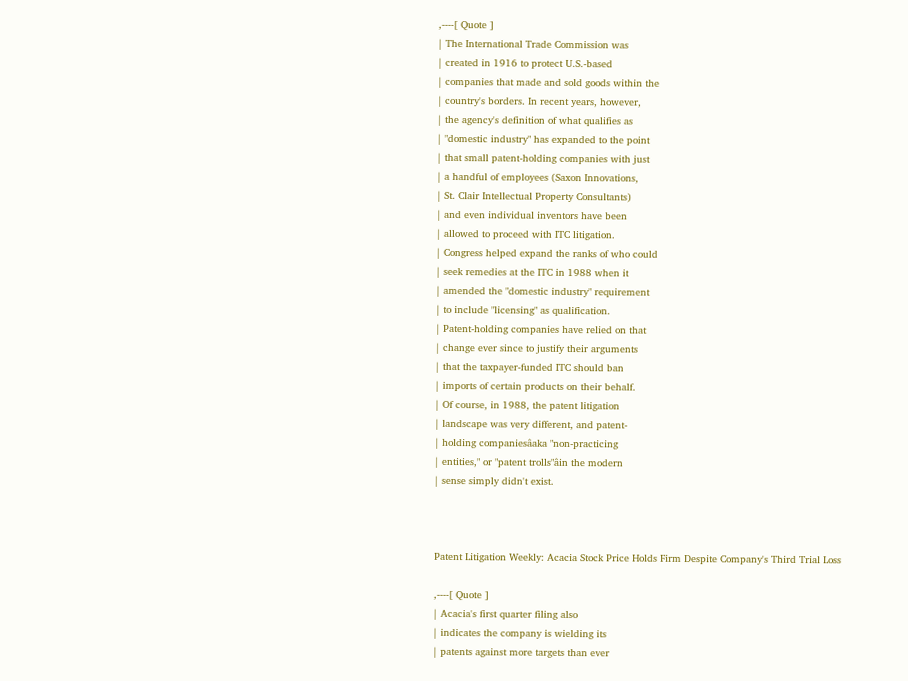,----[ Quote ]
| The International Trade Commission was
| created in 1916 to protect U.S.-based
| companies that made and sold goods within the
| country's borders. In recent years, however,
| the agency's definition of what qualifies as
| "domestic industry" has expanded to the point
| that small patent-holding companies with just
| a handful of employees (Saxon Innovations,
| St. Clair Intellectual Property Consultants)
| and even individual inventors have been
| allowed to proceed with ITC litigation.
| Congress helped expand the ranks of who could
| seek remedies at the ITC in 1988 when it
| amended the "domestic industry" requirement
| to include "licensing" as qualification.
| Patent-holding companies have relied on that
| change ever since to justify their arguments
| that the taxpayer-funded ITC should ban
| imports of certain products on their behalf.
| Of course, in 1988, the patent litigation
| landscape was very different, and patent-
| holding companiesâaka "non-practicing
| entities," or "patent trolls"âin the modern
| sense simply didn't exist.



Patent Litigation Weekly: Acacia Stock Price Holds Firm Despite Company's Third Trial Loss

,----[ Quote ]
| Acacia's first quarter filing also
| indicates the company is wielding its
| patents against more targets than ever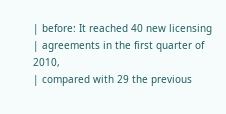| before: It reached 40 new licensing
| agreements in the first quarter of 2010,
| compared with 29 the previous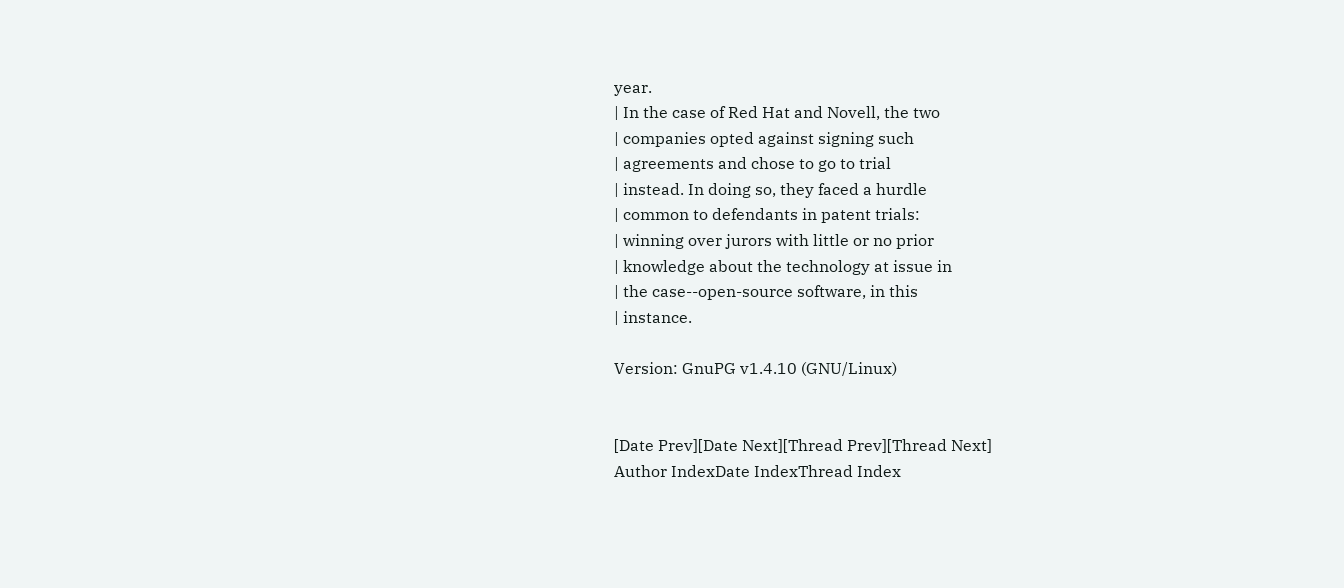year.
| In the case of Red Hat and Novell, the two
| companies opted against signing such
| agreements and chose to go to trial
| instead. In doing so, they faced a hurdle
| common to defendants in patent trials:
| winning over jurors with little or no prior
| knowledge about the technology at issue in
| the case--open-source software, in this
| instance.

Version: GnuPG v1.4.10 (GNU/Linux)


[Date Prev][Date Next][Thread Prev][Thread Next]
Author IndexDate IndexThread Index